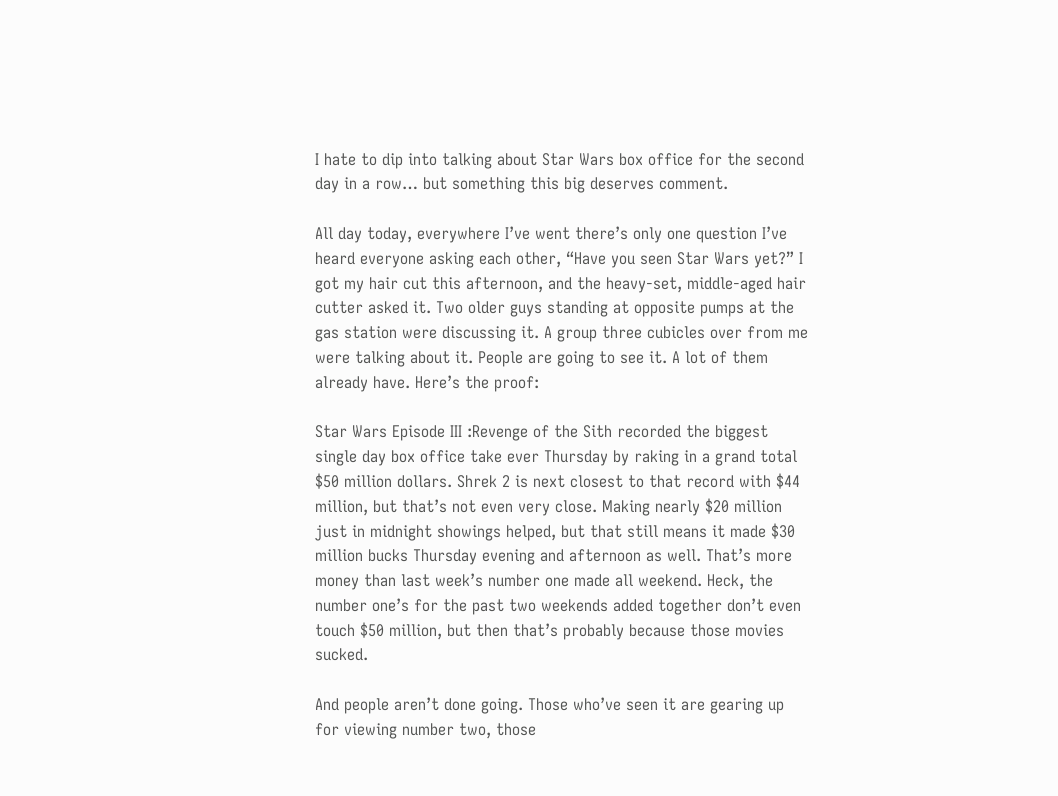I hate to dip into talking about Star Wars box office for the second day in a row… but something this big deserves comment.

All day today, everywhere I’ve went there’s only one question I’ve heard everyone asking each other, “Have you seen Star Wars yet?” I got my hair cut this afternoon, and the heavy-set, middle-aged hair cutter asked it. Two older guys standing at opposite pumps at the gas station were discussing it. A group three cubicles over from me were talking about it. People are going to see it. A lot of them already have. Here’s the proof:

Star Wars Episode III :Revenge of the Sith recorded the biggest single day box office take ever Thursday by raking in a grand total $50 million dollars. Shrek 2 is next closest to that record with $44 million, but that’s not even very close. Making nearly $20 million just in midnight showings helped, but that still means it made $30 million bucks Thursday evening and afternoon as well. That’s more money than last week’s number one made all weekend. Heck, the number one’s for the past two weekends added together don’t even touch $50 million, but then that’s probably because those movies sucked.

And people aren’t done going. Those who’ve seen it are gearing up for viewing number two, those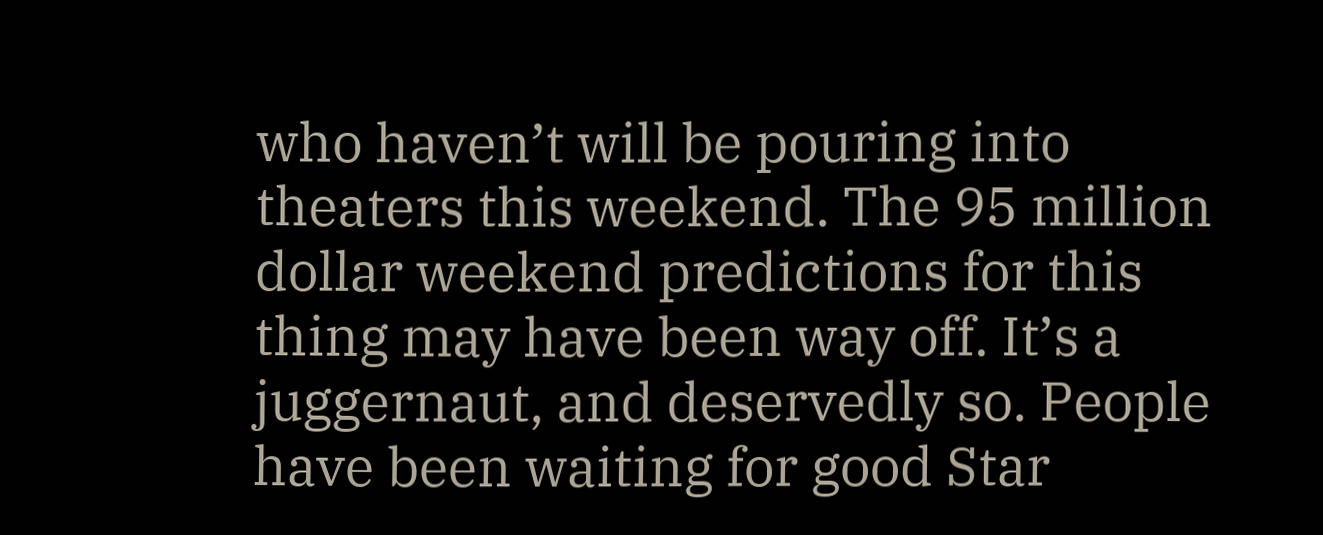who haven’t will be pouring into theaters this weekend. The 95 million dollar weekend predictions for this thing may have been way off. It’s a juggernaut, and deservedly so. People have been waiting for good Star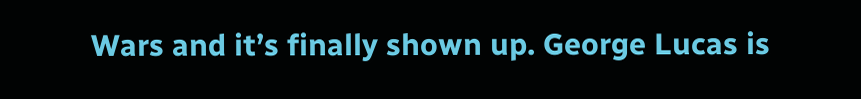Wars and it’s finally shown up. George Lucas is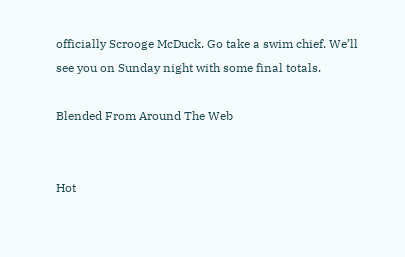officially Scrooge McDuck. Go take a swim chief. We’ll see you on Sunday night with some final totals.

Blended From Around The Web


Hot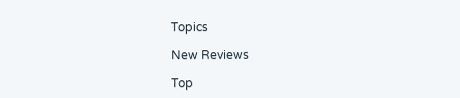Topics

New Reviews

Top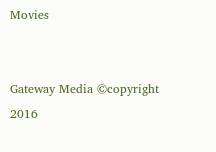Movies


Gateway Media ©copyright 2016